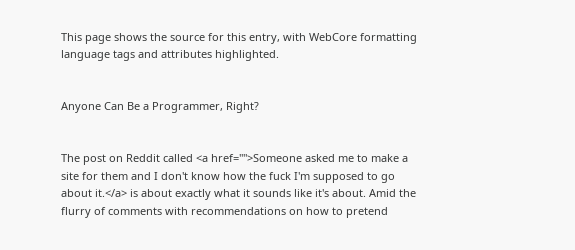This page shows the source for this entry, with WebCore formatting language tags and attributes highlighted.


Anyone Can Be a Programmer, Right?


The post on Reddit called <a href="">Someone asked me to make a site for them and I don't know how the fuck I'm supposed to go about it.</a> is about exactly what it sounds like it's about. Amid the flurry of comments with recommendations on how to pretend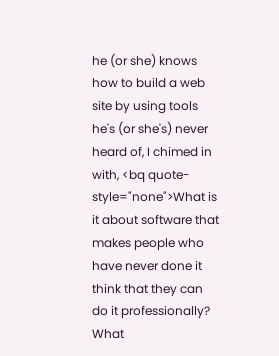he (or she) knows how to build a web site by using tools he's (or she's) never heard of, I chimed in with, <bq quote-style="none">What is it about software that makes people who have never done it think that they can do it professionally? What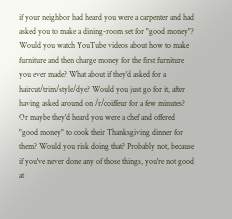if your neighbor had heard you were a carpenter and had asked you to make a dining-room set for "good money"? Would you watch YouTube videos about how to make furniture and then charge money for the first furniture you ever made? What about if they'd asked for a haircut/trim/style/dye? Would you just go for it, after having asked around on /r/coiffeur for a few minutes? Or maybe they'd heard you were a chef and offered "good money" to cook their Thanksgiving dinner for them? Would you risk doing that? Probably not, because if you've never done any of those things, you're not good at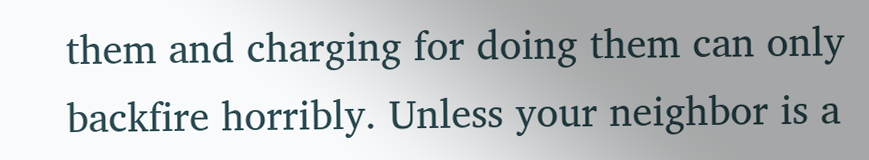them and charging for doing them can only backfire horribly. Unless your neighbor is a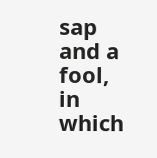sap and a fool, in which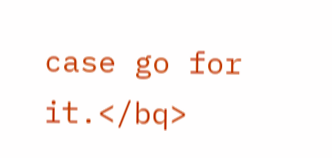case go for it.</bq>